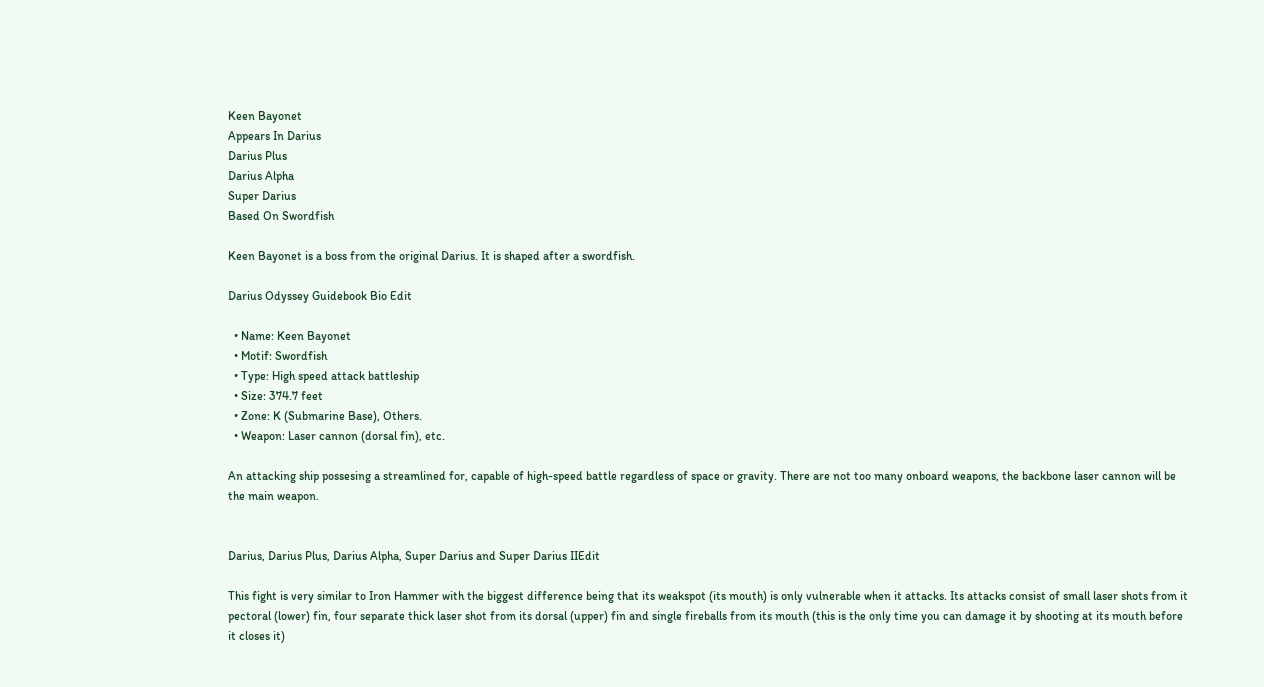Keen Bayonet
Appears In Darius
Darius Plus
Darius Alpha
Super Darius
Based On Swordfish

Keen Bayonet is a boss from the original Darius. It is shaped after a swordfish.

Darius Odyssey Guidebook Bio Edit

  • Name: Keen Bayonet
  • Motif: Swordfish
  • Type: High speed attack battleship
  • Size: 374.7 feet
  • Zone: K (Submarine Base), Others.
  • Weapon: Laser cannon (dorsal fin), etc.

An attacking ship possesing a streamlined for, capable of high-speed battle regardless of space or gravity. There are not too many onboard weapons, the backbone laser cannon will be the main weapon.


Darius, Darius Plus, Darius Alpha, Super Darius and Super Darius IIEdit

This fight is very similar to Iron Hammer with the biggest difference being that its weakspot (its mouth) is only vulnerable when it attacks. Its attacks consist of small laser shots from it pectoral (lower) fin, four separate thick laser shot from its dorsal (upper) fin and single fireballs from its mouth (this is the only time you can damage it by shooting at its mouth before it closes it)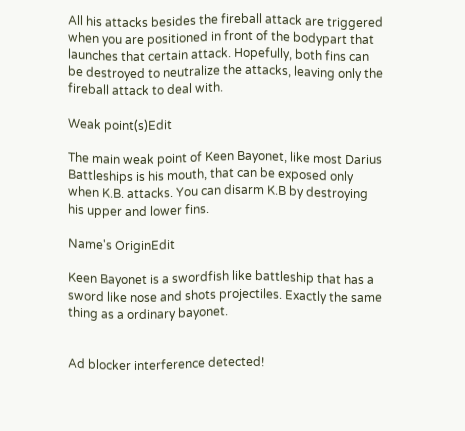All his attacks besides the fireball attack are triggered when you are positioned in front of the bodypart that launches that certain attack. Hopefully, both fins can be destroyed to neutralize the attacks, leaving only the fireball attack to deal with.

Weak point(s)Edit

The main weak point of Keen Bayonet, like most Darius Battleships is his mouth, that can be exposed only when K.B. attacks. You can disarm K.B by destroying his upper and lower fins.

Name's OriginEdit

Keen Bayonet is a swordfish like battleship that has a sword like nose and shots projectiles. Exactly the same thing as a ordinary bayonet.


Ad blocker interference detected!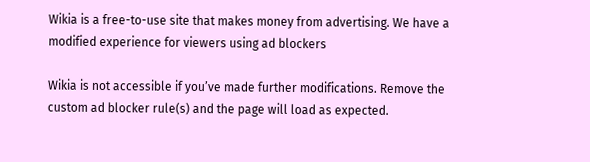Wikia is a free-to-use site that makes money from advertising. We have a modified experience for viewers using ad blockers

Wikia is not accessible if you’ve made further modifications. Remove the custom ad blocker rule(s) and the page will load as expected.